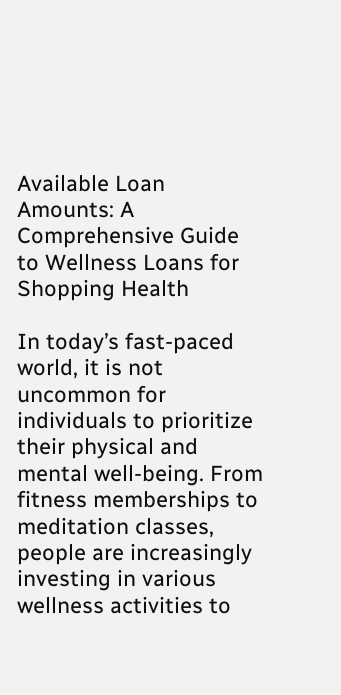Available Loan Amounts: A Comprehensive Guide to Wellness Loans for Shopping Health

In today’s fast-paced world, it is not uncommon for individuals to prioritize their physical and mental well-being. From fitness memberships to meditation classes, people are increasingly investing in various wellness activities to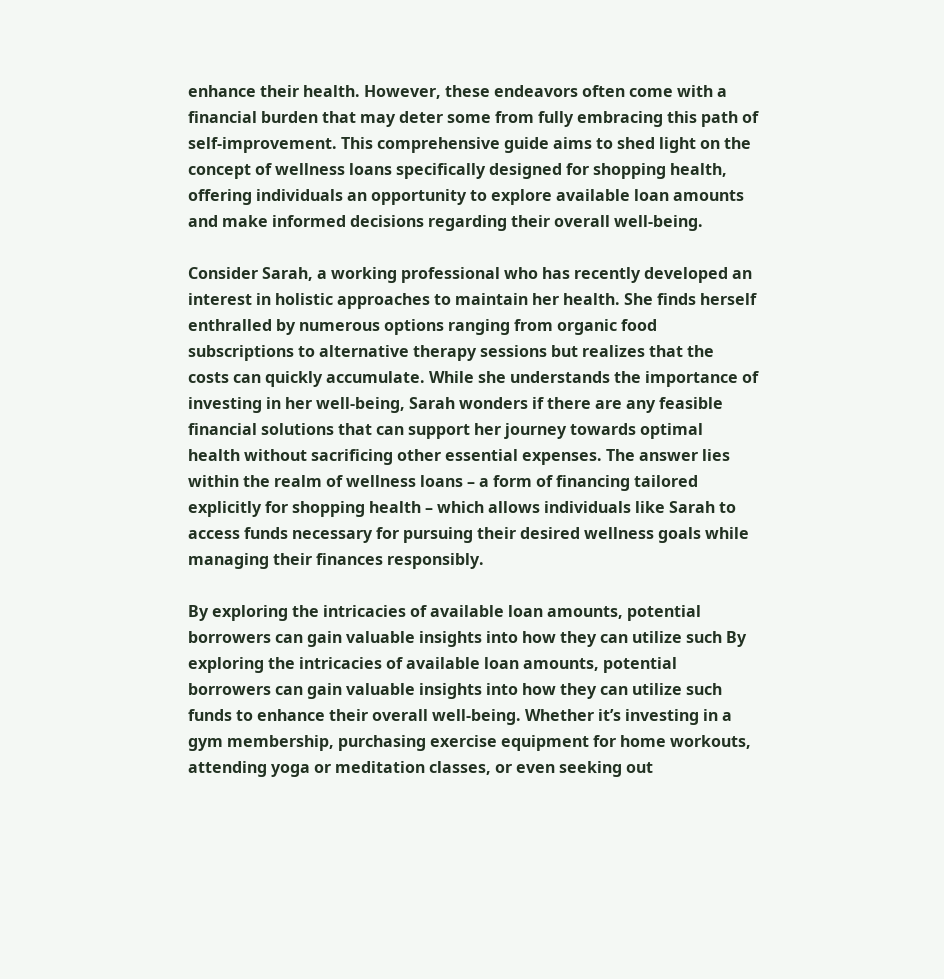enhance their health. However, these endeavors often come with a financial burden that may deter some from fully embracing this path of self-improvement. This comprehensive guide aims to shed light on the concept of wellness loans specifically designed for shopping health, offering individuals an opportunity to explore available loan amounts and make informed decisions regarding their overall well-being.

Consider Sarah, a working professional who has recently developed an interest in holistic approaches to maintain her health. She finds herself enthralled by numerous options ranging from organic food subscriptions to alternative therapy sessions but realizes that the costs can quickly accumulate. While she understands the importance of investing in her well-being, Sarah wonders if there are any feasible financial solutions that can support her journey towards optimal health without sacrificing other essential expenses. The answer lies within the realm of wellness loans – a form of financing tailored explicitly for shopping health – which allows individuals like Sarah to access funds necessary for pursuing their desired wellness goals while managing their finances responsibly.

By exploring the intricacies of available loan amounts, potential borrowers can gain valuable insights into how they can utilize such By exploring the intricacies of available loan amounts, potential borrowers can gain valuable insights into how they can utilize such funds to enhance their overall well-being. Whether it’s investing in a gym membership, purchasing exercise equipment for home workouts, attending yoga or meditation classes, or even seeking out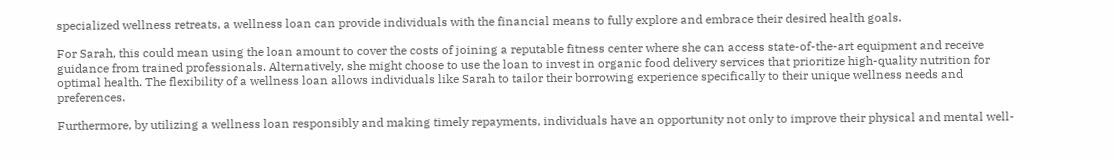specialized wellness retreats, a wellness loan can provide individuals with the financial means to fully explore and embrace their desired health goals.

For Sarah, this could mean using the loan amount to cover the costs of joining a reputable fitness center where she can access state-of-the-art equipment and receive guidance from trained professionals. Alternatively, she might choose to use the loan to invest in organic food delivery services that prioritize high-quality nutrition for optimal health. The flexibility of a wellness loan allows individuals like Sarah to tailor their borrowing experience specifically to their unique wellness needs and preferences.

Furthermore, by utilizing a wellness loan responsibly and making timely repayments, individuals have an opportunity not only to improve their physical and mental well-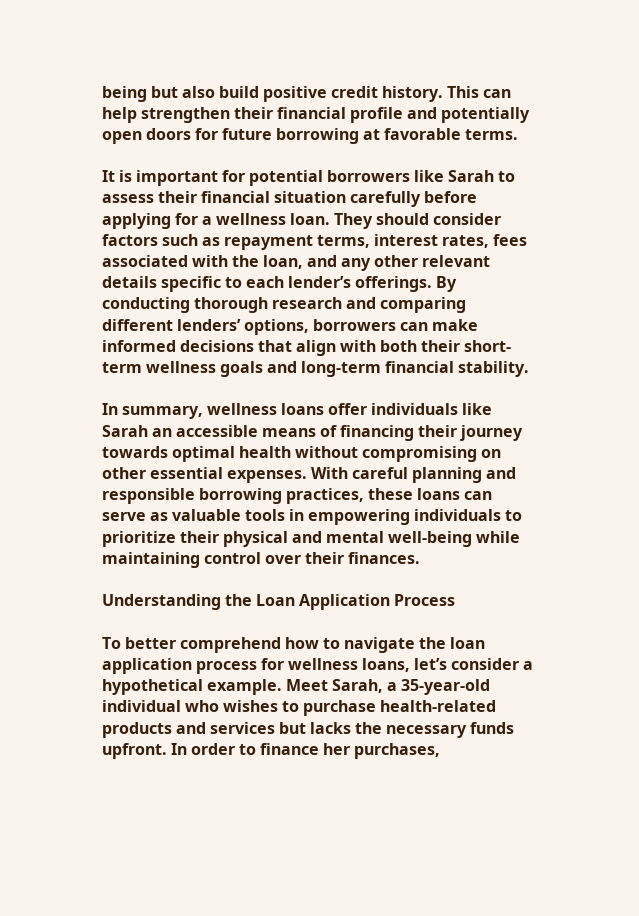being but also build positive credit history. This can help strengthen their financial profile and potentially open doors for future borrowing at favorable terms.

It is important for potential borrowers like Sarah to assess their financial situation carefully before applying for a wellness loan. They should consider factors such as repayment terms, interest rates, fees associated with the loan, and any other relevant details specific to each lender’s offerings. By conducting thorough research and comparing different lenders’ options, borrowers can make informed decisions that align with both their short-term wellness goals and long-term financial stability.

In summary, wellness loans offer individuals like Sarah an accessible means of financing their journey towards optimal health without compromising on other essential expenses. With careful planning and responsible borrowing practices, these loans can serve as valuable tools in empowering individuals to prioritize their physical and mental well-being while maintaining control over their finances.

Understanding the Loan Application Process

To better comprehend how to navigate the loan application process for wellness loans, let’s consider a hypothetical example. Meet Sarah, a 35-year-old individual who wishes to purchase health-related products and services but lacks the necessary funds upfront. In order to finance her purchases,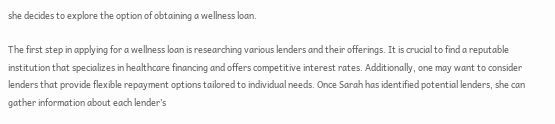she decides to explore the option of obtaining a wellness loan.

The first step in applying for a wellness loan is researching various lenders and their offerings. It is crucial to find a reputable institution that specializes in healthcare financing and offers competitive interest rates. Additionally, one may want to consider lenders that provide flexible repayment options tailored to individual needs. Once Sarah has identified potential lenders, she can gather information about each lender’s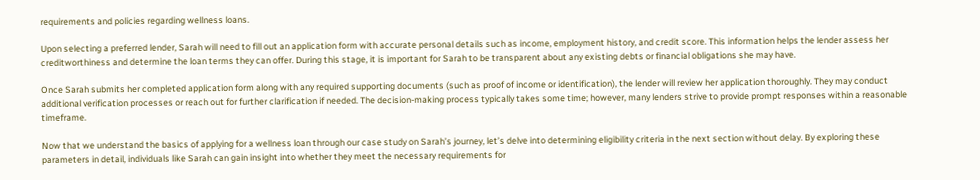requirements and policies regarding wellness loans.

Upon selecting a preferred lender, Sarah will need to fill out an application form with accurate personal details such as income, employment history, and credit score. This information helps the lender assess her creditworthiness and determine the loan terms they can offer. During this stage, it is important for Sarah to be transparent about any existing debts or financial obligations she may have.

Once Sarah submits her completed application form along with any required supporting documents (such as proof of income or identification), the lender will review her application thoroughly. They may conduct additional verification processes or reach out for further clarification if needed. The decision-making process typically takes some time; however, many lenders strive to provide prompt responses within a reasonable timeframe.

Now that we understand the basics of applying for a wellness loan through our case study on Sarah’s journey, let’s delve into determining eligibility criteria in the next section without delay. By exploring these parameters in detail, individuals like Sarah can gain insight into whether they meet the necessary requirements for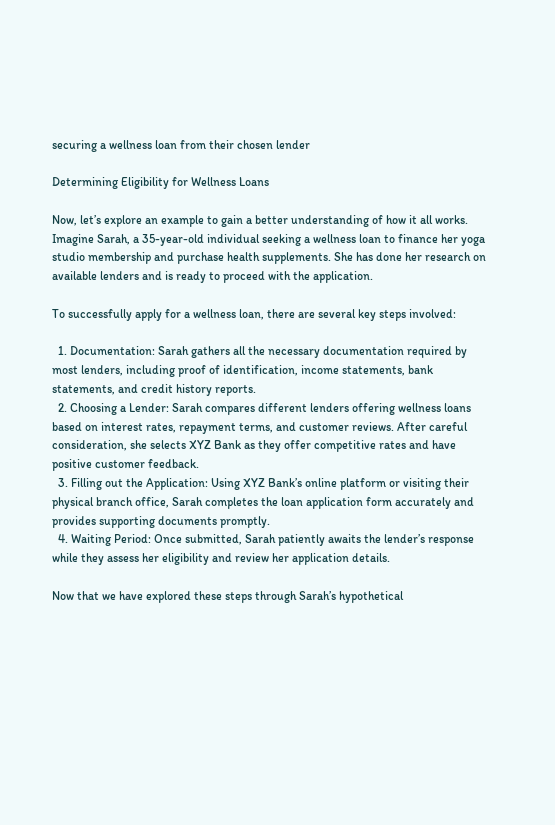securing a wellness loan from their chosen lender

Determining Eligibility for Wellness Loans

Now, let’s explore an example to gain a better understanding of how it all works. Imagine Sarah, a 35-year-old individual seeking a wellness loan to finance her yoga studio membership and purchase health supplements. She has done her research on available lenders and is ready to proceed with the application.

To successfully apply for a wellness loan, there are several key steps involved:

  1. Documentation: Sarah gathers all the necessary documentation required by most lenders, including proof of identification, income statements, bank statements, and credit history reports.
  2. Choosing a Lender: Sarah compares different lenders offering wellness loans based on interest rates, repayment terms, and customer reviews. After careful consideration, she selects XYZ Bank as they offer competitive rates and have positive customer feedback.
  3. Filling out the Application: Using XYZ Bank’s online platform or visiting their physical branch office, Sarah completes the loan application form accurately and provides supporting documents promptly.
  4. Waiting Period: Once submitted, Sarah patiently awaits the lender’s response while they assess her eligibility and review her application details.

Now that we have explored these steps through Sarah’s hypothetical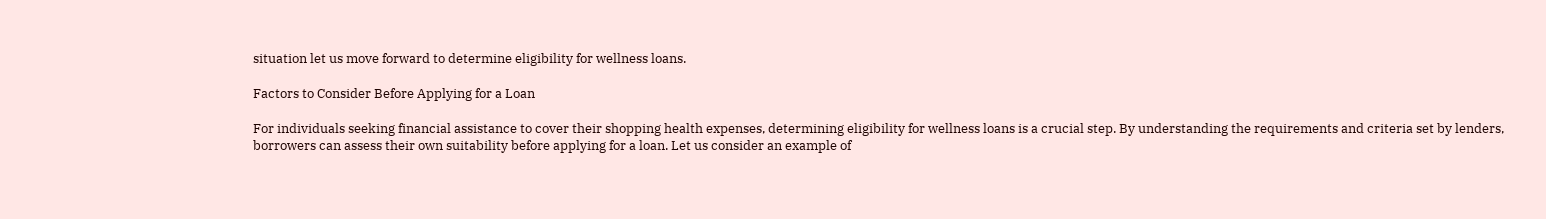situation let us move forward to determine eligibility for wellness loans.

Factors to Consider Before Applying for a Loan

For individuals seeking financial assistance to cover their shopping health expenses, determining eligibility for wellness loans is a crucial step. By understanding the requirements and criteria set by lenders, borrowers can assess their own suitability before applying for a loan. Let us consider an example of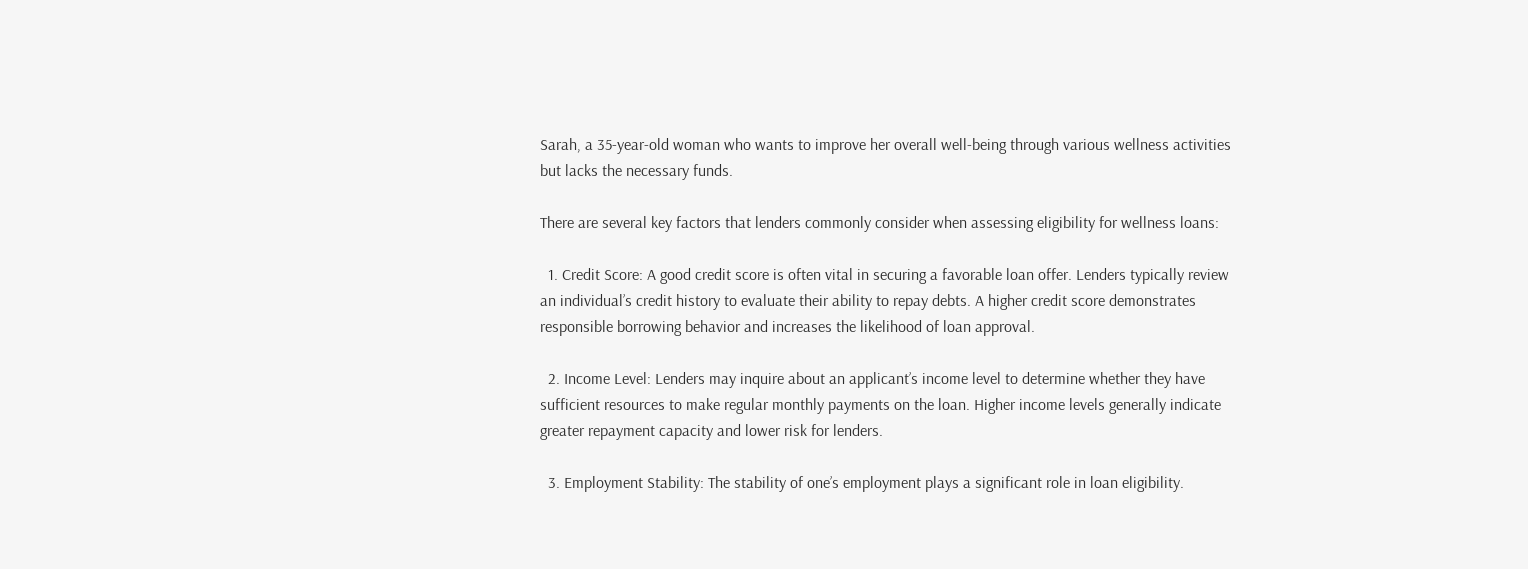Sarah, a 35-year-old woman who wants to improve her overall well-being through various wellness activities but lacks the necessary funds.

There are several key factors that lenders commonly consider when assessing eligibility for wellness loans:

  1. Credit Score: A good credit score is often vital in securing a favorable loan offer. Lenders typically review an individual’s credit history to evaluate their ability to repay debts. A higher credit score demonstrates responsible borrowing behavior and increases the likelihood of loan approval.

  2. Income Level: Lenders may inquire about an applicant’s income level to determine whether they have sufficient resources to make regular monthly payments on the loan. Higher income levels generally indicate greater repayment capacity and lower risk for lenders.

  3. Employment Stability: The stability of one’s employment plays a significant role in loan eligibility.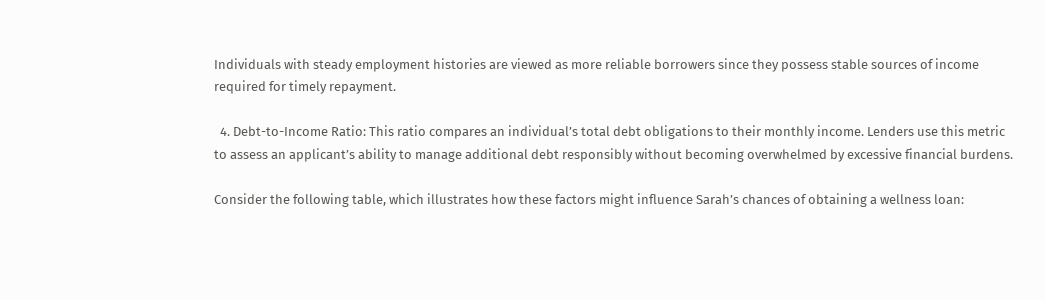Individuals with steady employment histories are viewed as more reliable borrowers since they possess stable sources of income required for timely repayment.

  4. Debt-to-Income Ratio: This ratio compares an individual’s total debt obligations to their monthly income. Lenders use this metric to assess an applicant’s ability to manage additional debt responsibly without becoming overwhelmed by excessive financial burdens.

Consider the following table, which illustrates how these factors might influence Sarah’s chances of obtaining a wellness loan: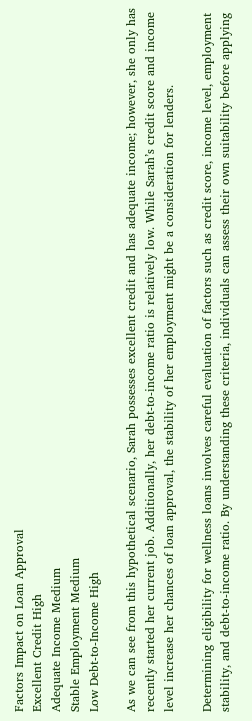Factors Impact on Loan Approval
Excellent Credit High
Adequate Income Medium
Stable Employment Medium
Low Debt-to-Income High

As we can see from this hypothetical scenario, Sarah possesses excellent credit and has adequate income; however, she only has recently started her current job. Additionally, her debt-to-income ratio is relatively low. While Sarah’s credit score and income level increase her chances of loan approval, the stability of her employment might be a consideration for lenders.

Determining eligibility for wellness loans involves careful evaluation of factors such as credit score, income level, employment stability, and debt-to-income ratio. By understanding these criteria, individuals can assess their own suitability before applying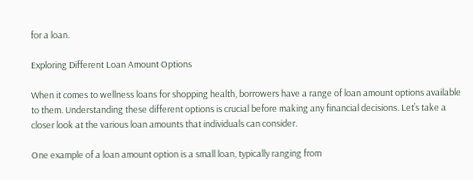for a loan.

Exploring Different Loan Amount Options

When it comes to wellness loans for shopping health, borrowers have a range of loan amount options available to them. Understanding these different options is crucial before making any financial decisions. Let’s take a closer look at the various loan amounts that individuals can consider.

One example of a loan amount option is a small loan, typically ranging from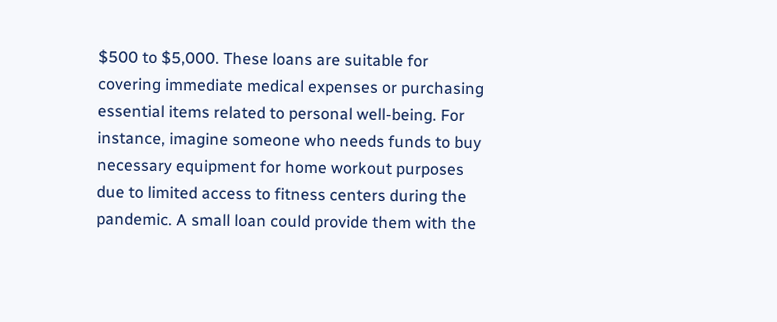$500 to $5,000. These loans are suitable for covering immediate medical expenses or purchasing essential items related to personal well-being. For instance, imagine someone who needs funds to buy necessary equipment for home workout purposes due to limited access to fitness centers during the pandemic. A small loan could provide them with the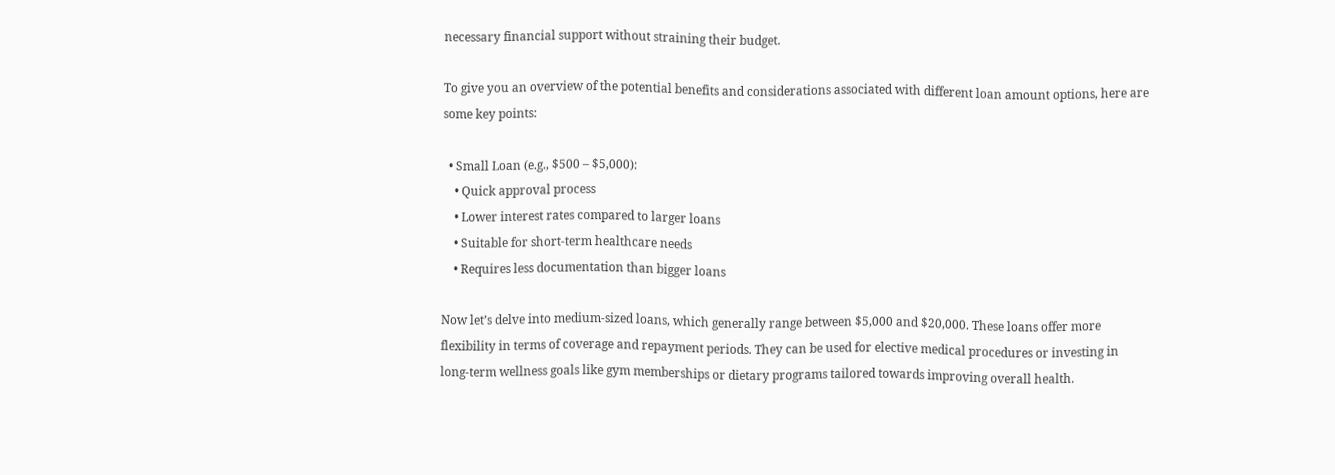necessary financial support without straining their budget.

To give you an overview of the potential benefits and considerations associated with different loan amount options, here are some key points:

  • Small Loan (e.g., $500 – $5,000):
    • Quick approval process
    • Lower interest rates compared to larger loans
    • Suitable for short-term healthcare needs
    • Requires less documentation than bigger loans

Now let’s delve into medium-sized loans, which generally range between $5,000 and $20,000. These loans offer more flexibility in terms of coverage and repayment periods. They can be used for elective medical procedures or investing in long-term wellness goals like gym memberships or dietary programs tailored towards improving overall health.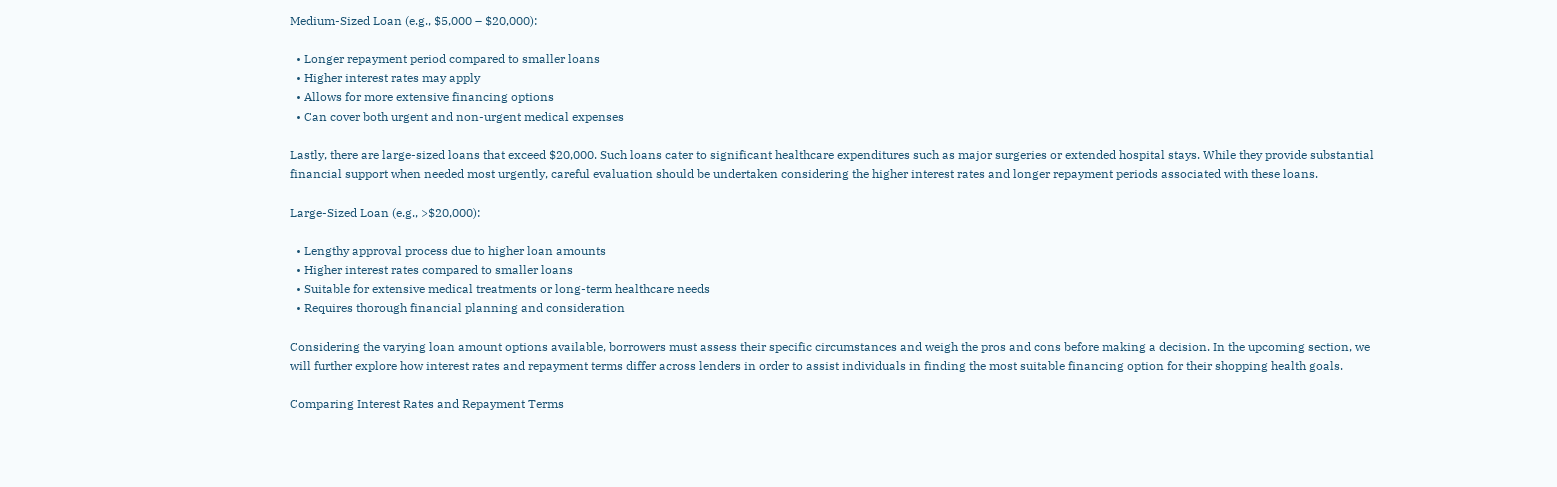Medium-Sized Loan (e.g., $5,000 – $20,000):

  • Longer repayment period compared to smaller loans
  • Higher interest rates may apply
  • Allows for more extensive financing options
  • Can cover both urgent and non-urgent medical expenses

Lastly, there are large-sized loans that exceed $20,000. Such loans cater to significant healthcare expenditures such as major surgeries or extended hospital stays. While they provide substantial financial support when needed most urgently, careful evaluation should be undertaken considering the higher interest rates and longer repayment periods associated with these loans.

Large-Sized Loan (e.g., >$20,000):

  • Lengthy approval process due to higher loan amounts
  • Higher interest rates compared to smaller loans
  • Suitable for extensive medical treatments or long-term healthcare needs
  • Requires thorough financial planning and consideration

Considering the varying loan amount options available, borrowers must assess their specific circumstances and weigh the pros and cons before making a decision. In the upcoming section, we will further explore how interest rates and repayment terms differ across lenders in order to assist individuals in finding the most suitable financing option for their shopping health goals.

Comparing Interest Rates and Repayment Terms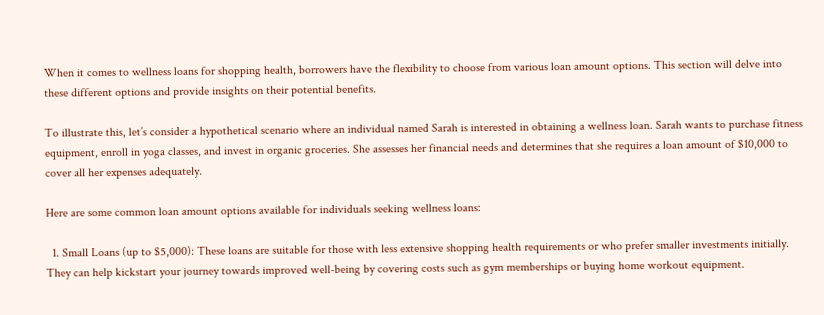When it comes to wellness loans for shopping health, borrowers have the flexibility to choose from various loan amount options. This section will delve into these different options and provide insights on their potential benefits.

To illustrate this, let’s consider a hypothetical scenario where an individual named Sarah is interested in obtaining a wellness loan. Sarah wants to purchase fitness equipment, enroll in yoga classes, and invest in organic groceries. She assesses her financial needs and determines that she requires a loan amount of $10,000 to cover all her expenses adequately.

Here are some common loan amount options available for individuals seeking wellness loans:

  1. Small Loans (up to $5,000): These loans are suitable for those with less extensive shopping health requirements or who prefer smaller investments initially. They can help kickstart your journey towards improved well-being by covering costs such as gym memberships or buying home workout equipment.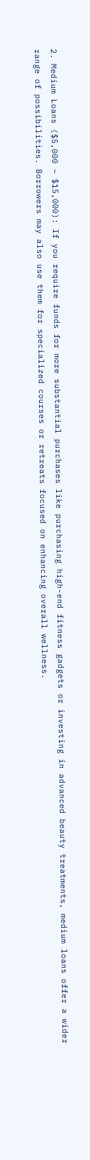2. Medium Loans ($5,000 – $15,000): If you require funds for more substantial purchases like purchasing high-end fitness gadgets or investing in advanced beauty treatments, medium loans offer a wider range of possibilities. Borrowers may also use them for specialized courses or retreats focused on enhancing overall wellness.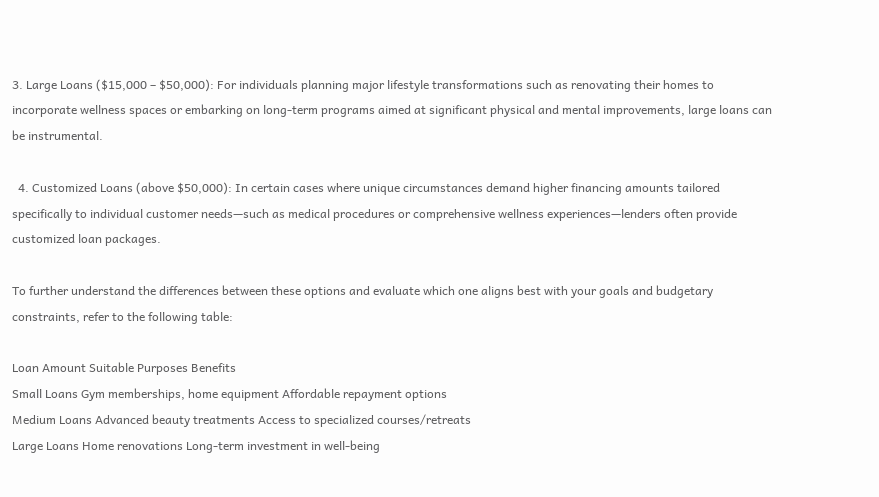3. Large Loans ($15,000 – $50,000): For individuals planning major lifestyle transformations such as renovating their homes to incorporate wellness spaces or embarking on long-term programs aimed at significant physical and mental improvements, large loans can be instrumental.

  4. Customized Loans (above $50,000): In certain cases where unique circumstances demand higher financing amounts tailored specifically to individual customer needs—such as medical procedures or comprehensive wellness experiences—lenders often provide customized loan packages.

To further understand the differences between these options and evaluate which one aligns best with your goals and budgetary constraints, refer to the following table:

Loan Amount Suitable Purposes Benefits
Small Loans Gym memberships, home equipment Affordable repayment options
Medium Loans Advanced beauty treatments Access to specialized courses/retreats
Large Loans Home renovations Long-term investment in well-being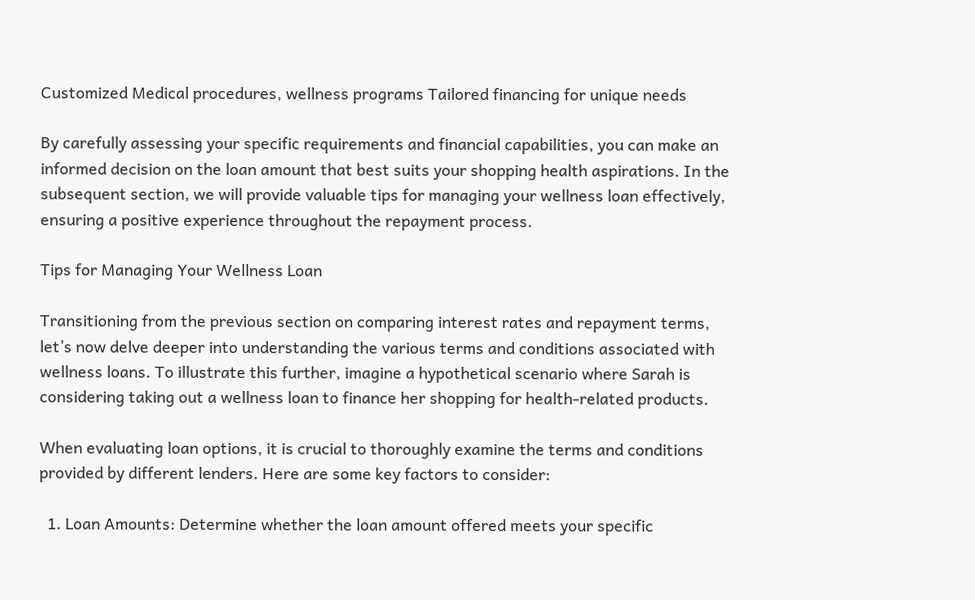Customized Medical procedures, wellness programs Tailored financing for unique needs

By carefully assessing your specific requirements and financial capabilities, you can make an informed decision on the loan amount that best suits your shopping health aspirations. In the subsequent section, we will provide valuable tips for managing your wellness loan effectively, ensuring a positive experience throughout the repayment process.

Tips for Managing Your Wellness Loan

Transitioning from the previous section on comparing interest rates and repayment terms, let’s now delve deeper into understanding the various terms and conditions associated with wellness loans. To illustrate this further, imagine a hypothetical scenario where Sarah is considering taking out a wellness loan to finance her shopping for health-related products.

When evaluating loan options, it is crucial to thoroughly examine the terms and conditions provided by different lenders. Here are some key factors to consider:

  1. Loan Amounts: Determine whether the loan amount offered meets your specific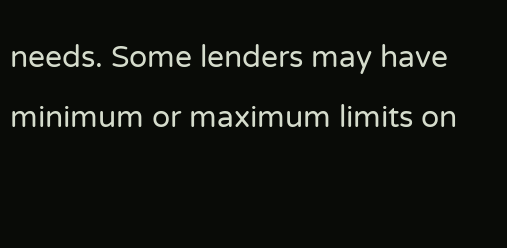needs. Some lenders may have minimum or maximum limits on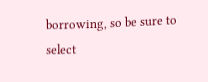borrowing, so be sure to select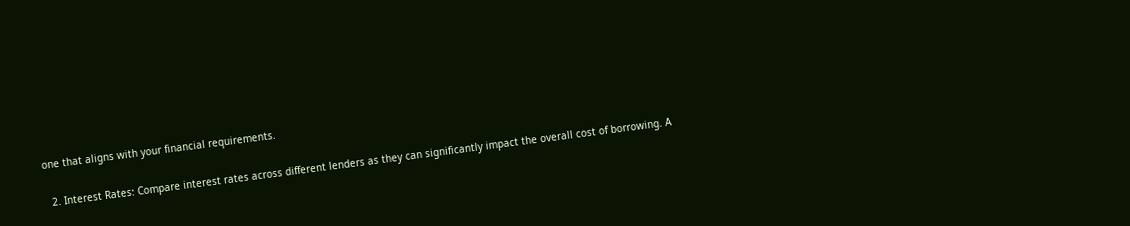one that aligns with your financial requirements.

  2. Interest Rates: Compare interest rates across different lenders as they can significantly impact the overall cost of borrowing. A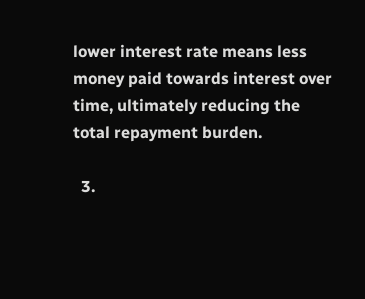lower interest rate means less money paid towards interest over time, ultimately reducing the total repayment burden.

  3.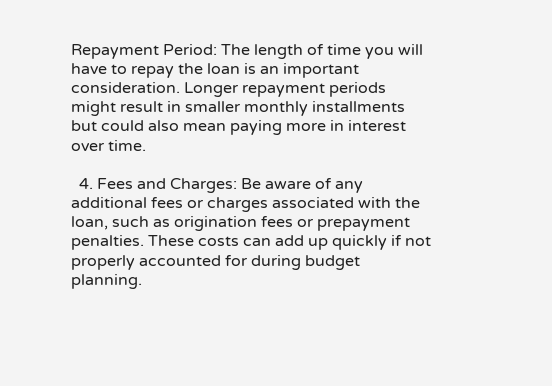Repayment Period: The length of time you will have to repay the loan is an important consideration. Longer repayment periods might result in smaller monthly installments but could also mean paying more in interest over time.

  4. Fees and Charges: Be aware of any additional fees or charges associated with the loan, such as origination fees or prepayment penalties. These costs can add up quickly if not properly accounted for during budget planning.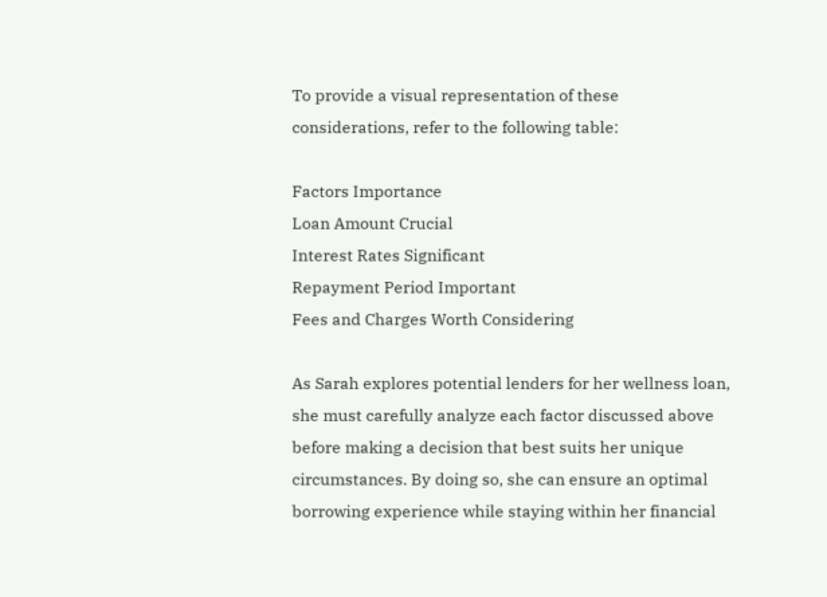To provide a visual representation of these considerations, refer to the following table:

Factors Importance
Loan Amount Crucial
Interest Rates Significant
Repayment Period Important
Fees and Charges Worth Considering

As Sarah explores potential lenders for her wellness loan, she must carefully analyze each factor discussed above before making a decision that best suits her unique circumstances. By doing so, she can ensure an optimal borrowing experience while staying within her financial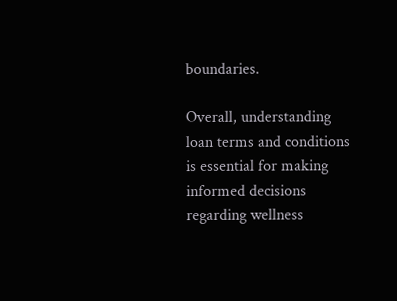boundaries.

Overall, understanding loan terms and conditions is essential for making informed decisions regarding wellness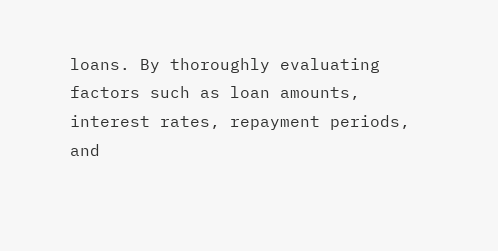loans. By thoroughly evaluating factors such as loan amounts, interest rates, repayment periods, and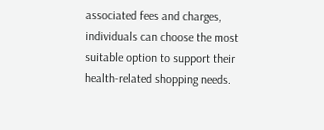associated fees and charges, individuals can choose the most suitable option to support their health-related shopping needs.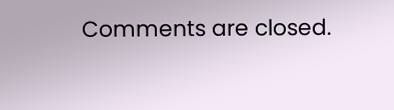Comments are closed.